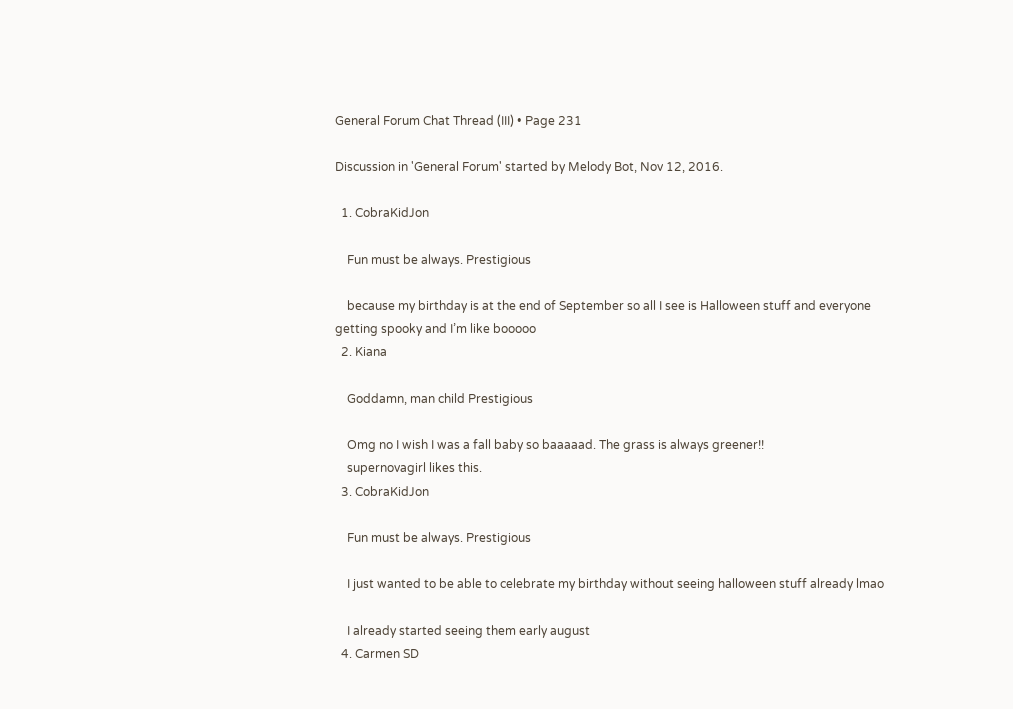General Forum Chat Thread (III) • Page 231

Discussion in 'General Forum' started by Melody Bot, Nov 12, 2016.

  1. CobraKidJon

    Fun must be always. Prestigious

    because my birthday is at the end of September so all I see is Halloween stuff and everyone getting spooky and I’m like booooo
  2. Kiana

    Goddamn, man child Prestigious

    Omg no I wish I was a fall baby so baaaaad. The grass is always greener!!
    supernovagirl likes this.
  3. CobraKidJon

    Fun must be always. Prestigious

    I just wanted to be able to celebrate my birthday without seeing halloween stuff already lmao

    I already started seeing them early august
  4. Carmen SD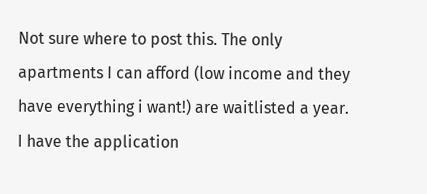Not sure where to post this. The only apartments I can afford (low income and they have everything i want!) are waitlisted a year. I have the application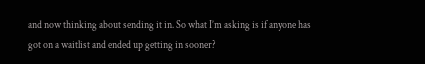and now thinking about sending it in. So what I’m asking is if anyone has got on a waitlist and ended up getting in sooner?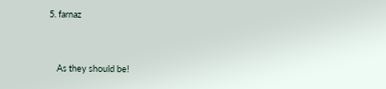5. farnaz


    As they should be!